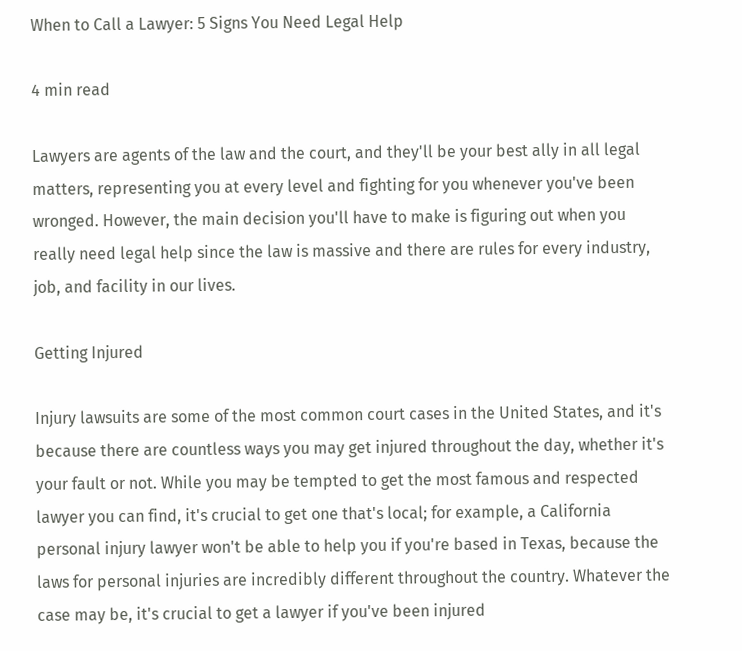When to Call a Lawyer: 5 Signs You Need Legal Help

4 min read

Lawyers are agents of the law and the court, and they'll be your best ally in all legal matters, representing you at every level and fighting for you whenever you've been wronged. However, the main decision you'll have to make is figuring out when you really need legal help since the law is massive and there are rules for every industry, job, and facility in our lives.

Getting Injured

Injury lawsuits are some of the most common court cases in the United States, and it's because there are countless ways you may get injured throughout the day, whether it's your fault or not. While you may be tempted to get the most famous and respected lawyer you can find, it's crucial to get one that's local; for example, a California personal injury lawyer won't be able to help you if you're based in Texas, because the laws for personal injuries are incredibly different throughout the country. Whatever the case may be, it's crucial to get a lawyer if you've been injured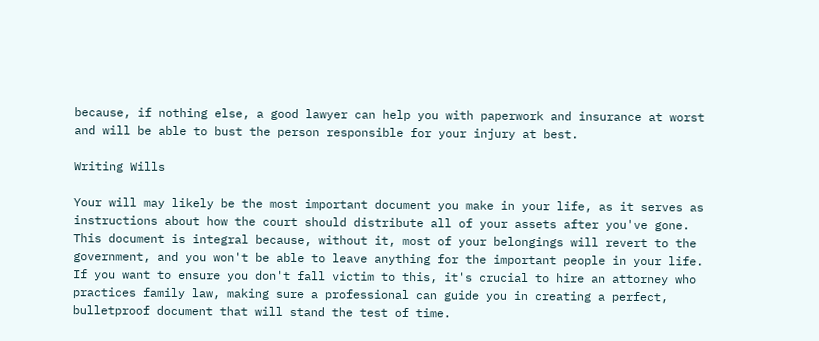because, if nothing else, a good lawyer can help you with paperwork and insurance at worst and will be able to bust the person responsible for your injury at best.

Writing Wills

Your will may likely be the most important document you make in your life, as it serves as instructions about how the court should distribute all of your assets after you've gone. This document is integral because, without it, most of your belongings will revert to the government, and you won't be able to leave anything for the important people in your life. If you want to ensure you don't fall victim to this, it's crucial to hire an attorney who practices family law, making sure a professional can guide you in creating a perfect, bulletproof document that will stand the test of time.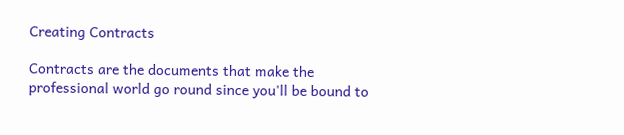Creating Contracts

Contracts are the documents that make the professional world go round since you'll be bound to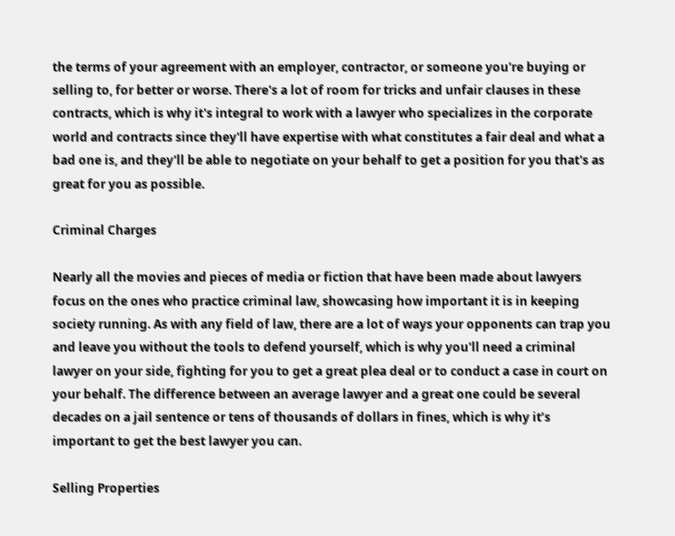the terms of your agreement with an employer, contractor, or someone you're buying or selling to, for better or worse. There's a lot of room for tricks and unfair clauses in these contracts, which is why it's integral to work with a lawyer who specializes in the corporate world and contracts since they'll have expertise with what constitutes a fair deal and what a bad one is, and they'll be able to negotiate on your behalf to get a position for you that's as great for you as possible.

Criminal Charges

Nearly all the movies and pieces of media or fiction that have been made about lawyers focus on the ones who practice criminal law, showcasing how important it is in keeping society running. As with any field of law, there are a lot of ways your opponents can trap you and leave you without the tools to defend yourself, which is why you'll need a criminal lawyer on your side, fighting for you to get a great plea deal or to conduct a case in court on your behalf. The difference between an average lawyer and a great one could be several decades on a jail sentence or tens of thousands of dollars in fines, which is why it’s important to get the best lawyer you can.

Selling Properties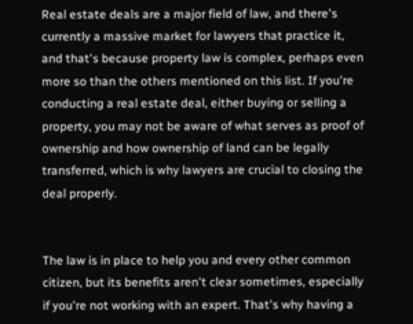Real estate deals are a major field of law, and there's currently a massive market for lawyers that practice it, and that's because property law is complex, perhaps even more so than the others mentioned on this list. If you're conducting a real estate deal, either buying or selling a property, you may not be aware of what serves as proof of ownership and how ownership of land can be legally transferred, which is why lawyers are crucial to closing the deal properly.


The law is in place to help you and every other common citizen, but its benefits aren't clear sometimes, especially if you're not working with an expert. That's why having a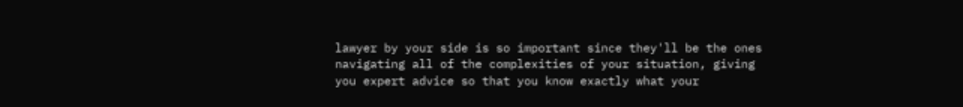lawyer by your side is so important since they'll be the ones navigating all of the complexities of your situation, giving you expert advice so that you know exactly what your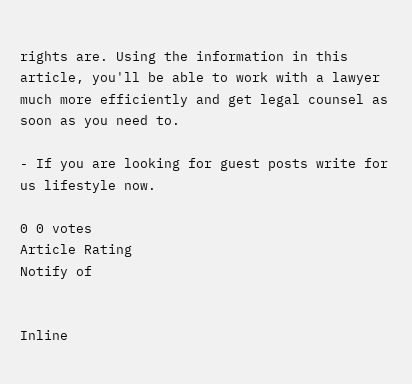rights are. Using the information in this article, you'll be able to work with a lawyer much more efficiently and get legal counsel as soon as you need to.

- If you are looking for guest posts write for us lifestyle now.

0 0 votes
Article Rating
Notify of


Inline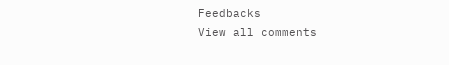Feedbacks
View all comments